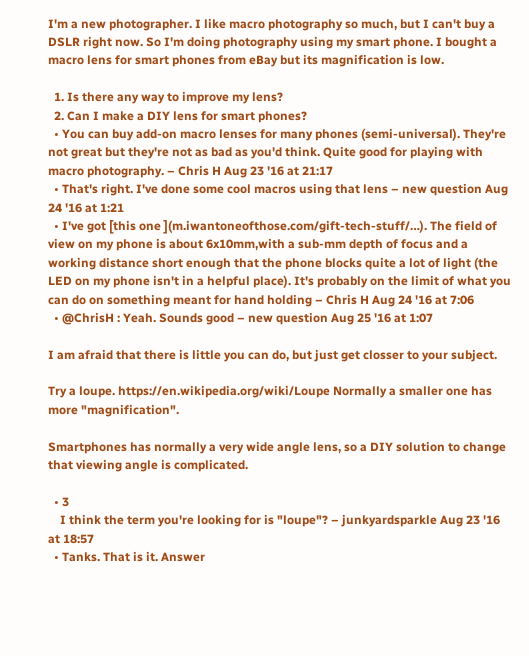I'm a new photographer. I like macro photography so much, but I can't buy a DSLR right now. So I'm doing photography using my smart phone. I bought a macro lens for smart phones from eBay but its magnification is low.

  1. Is there any way to improve my lens?
  2. Can I make a DIY lens for smart phones?
  • You can buy add-on macro lenses for many phones (semi-universal). They're not great but they're not as bad as you'd think. Quite good for playing with macro photography. – Chris H Aug 23 '16 at 21:17
  • That's right. I've done some cool macros using that lens – new question Aug 24 '16 at 1:21
  • I've got [this one ](m.iwantoneofthose.com/gift-tech-stuff/…). The field of view on my phone is about 6x10mm,with a sub-mm depth of focus and a working distance short enough that the phone blocks quite a lot of light (the LED on my phone isn't in a helpful place). It's probably on the limit of what you can do on something meant for hand holding – Chris H Aug 24 '16 at 7:06
  • @ChrisH : Yeah. Sounds good – new question Aug 25 '16 at 1:07

I am afraid that there is little you can do, but just get closser to your subject.

Try a loupe. https://en.wikipedia.org/wiki/Loupe Normally a smaller one has more "magnification".

Smartphones has normally a very wide angle lens, so a DIY solution to change that viewing angle is complicated.

  • 3
    I think the term you're looking for is "loupe"? – junkyardsparkle Aug 23 '16 at 18:57
  • Tanks. That is it. Answer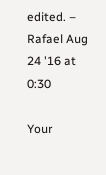edited. – Rafael Aug 24 '16 at 0:30

Your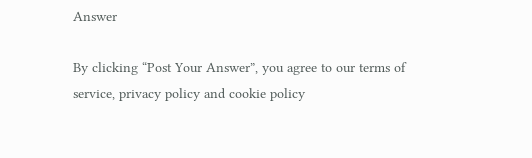Answer

By clicking “Post Your Answer”, you agree to our terms of service, privacy policy and cookie policy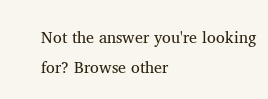Not the answer you're looking for? Browse other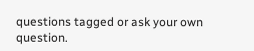questions tagged or ask your own question.